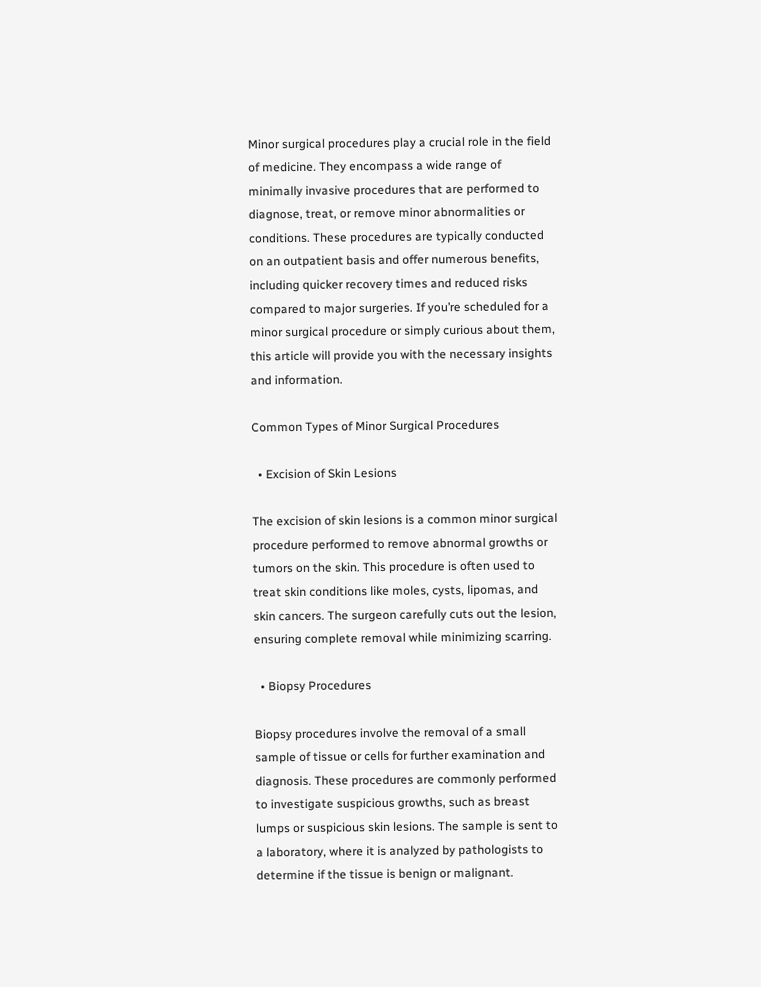Minor surgical procedures play a crucial role in the field of medicine. They encompass a wide range of minimally invasive procedures that are performed to diagnose, treat, or remove minor abnormalities or conditions. These procedures are typically conducted on an outpatient basis and offer numerous benefits, including quicker recovery times and reduced risks compared to major surgeries. If you’re scheduled for a minor surgical procedure or simply curious about them, this article will provide you with the necessary insights and information.

Common Types of Minor Surgical Procedures

  • Excision of Skin Lesions

The excision of skin lesions is a common minor surgical procedure performed to remove abnormal growths or tumors on the skin. This procedure is often used to treat skin conditions like moles, cysts, lipomas, and skin cancers. The surgeon carefully cuts out the lesion, ensuring complete removal while minimizing scarring.

  • Biopsy Procedures

Biopsy procedures involve the removal of a small sample of tissue or cells for further examination and diagnosis. These procedures are commonly performed to investigate suspicious growths, such as breast lumps or suspicious skin lesions. The sample is sent to a laboratory, where it is analyzed by pathologists to determine if the tissue is benign or malignant.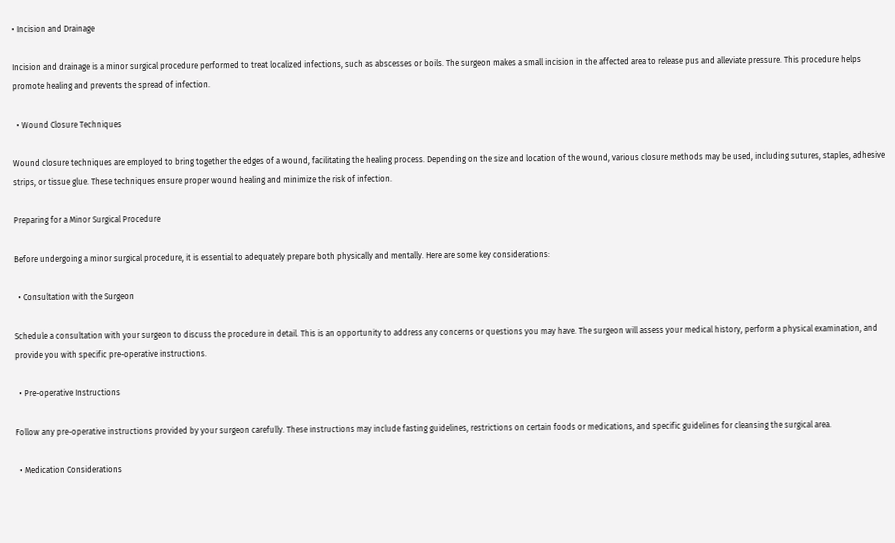• Incision and Drainage

Incision and drainage is a minor surgical procedure performed to treat localized infections, such as abscesses or boils. The surgeon makes a small incision in the affected area to release pus and alleviate pressure. This procedure helps promote healing and prevents the spread of infection.

  • Wound Closure Techniques

Wound closure techniques are employed to bring together the edges of a wound, facilitating the healing process. Depending on the size and location of the wound, various closure methods may be used, including sutures, staples, adhesive strips, or tissue glue. These techniques ensure proper wound healing and minimize the risk of infection.

Preparing for a Minor Surgical Procedure

Before undergoing a minor surgical procedure, it is essential to adequately prepare both physically and mentally. Here are some key considerations:

  • Consultation with the Surgeon

Schedule a consultation with your surgeon to discuss the procedure in detail. This is an opportunity to address any concerns or questions you may have. The surgeon will assess your medical history, perform a physical examination, and provide you with specific pre-operative instructions.

  • Pre-operative Instructions

Follow any pre-operative instructions provided by your surgeon carefully. These instructions may include fasting guidelines, restrictions on certain foods or medications, and specific guidelines for cleansing the surgical area.

  • Medication Considerations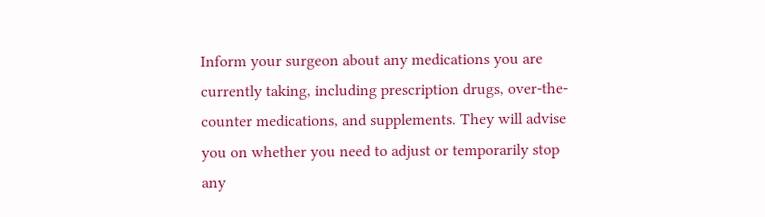Inform your surgeon about any medications you are currently taking, including prescription drugs, over-the-counter medications, and supplements. They will advise you on whether you need to adjust or temporarily stop any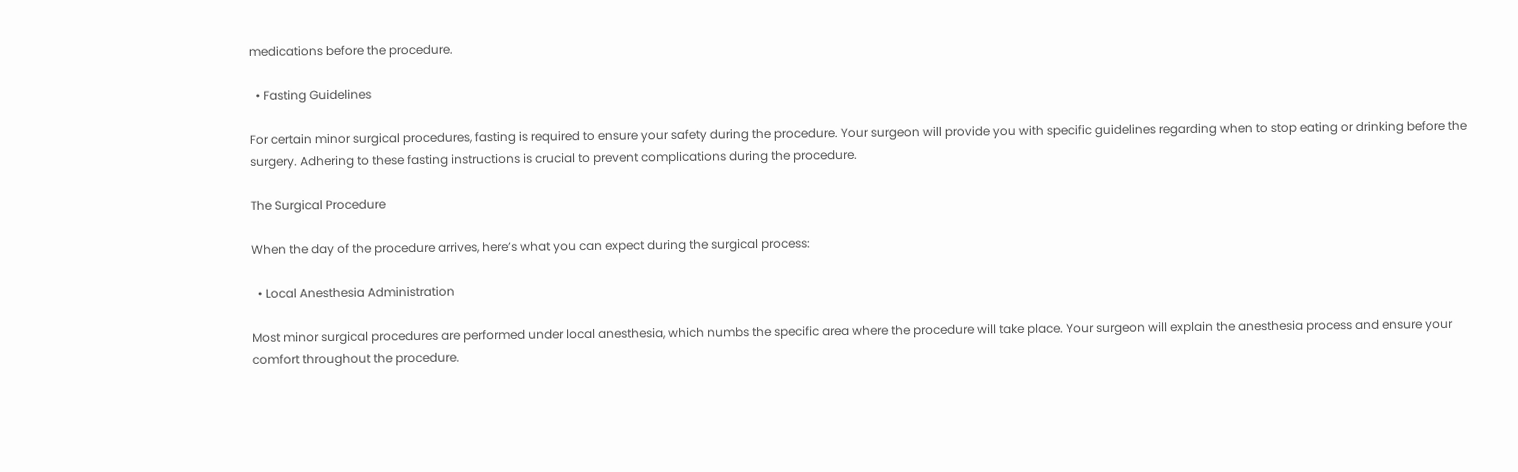medications before the procedure.

  • Fasting Guidelines

For certain minor surgical procedures, fasting is required to ensure your safety during the procedure. Your surgeon will provide you with specific guidelines regarding when to stop eating or drinking before the surgery. Adhering to these fasting instructions is crucial to prevent complications during the procedure.

The Surgical Procedure

When the day of the procedure arrives, here’s what you can expect during the surgical process:

  • Local Anesthesia Administration

Most minor surgical procedures are performed under local anesthesia, which numbs the specific area where the procedure will take place. Your surgeon will explain the anesthesia process and ensure your comfort throughout the procedure.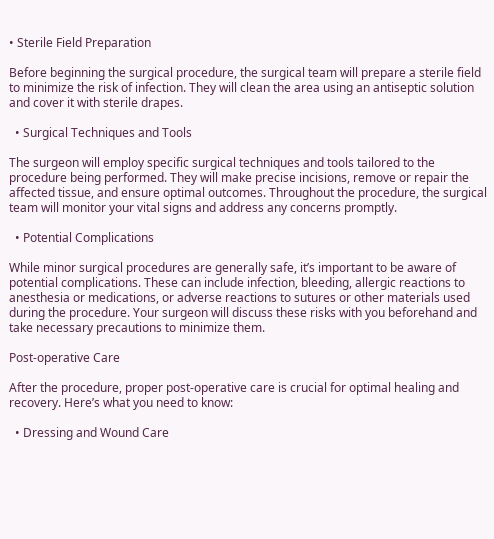• Sterile Field Preparation

Before beginning the surgical procedure, the surgical team will prepare a sterile field to minimize the risk of infection. They will clean the area using an antiseptic solution and cover it with sterile drapes.

  • Surgical Techniques and Tools

The surgeon will employ specific surgical techniques and tools tailored to the procedure being performed. They will make precise incisions, remove or repair the affected tissue, and ensure optimal outcomes. Throughout the procedure, the surgical team will monitor your vital signs and address any concerns promptly.

  • Potential Complications

While minor surgical procedures are generally safe, it’s important to be aware of potential complications. These can include infection, bleeding, allergic reactions to anesthesia or medications, or adverse reactions to sutures or other materials used during the procedure. Your surgeon will discuss these risks with you beforehand and take necessary precautions to minimize them.

Post-operative Care

After the procedure, proper post-operative care is crucial for optimal healing and recovery. Here’s what you need to know:

  • Dressing and Wound Care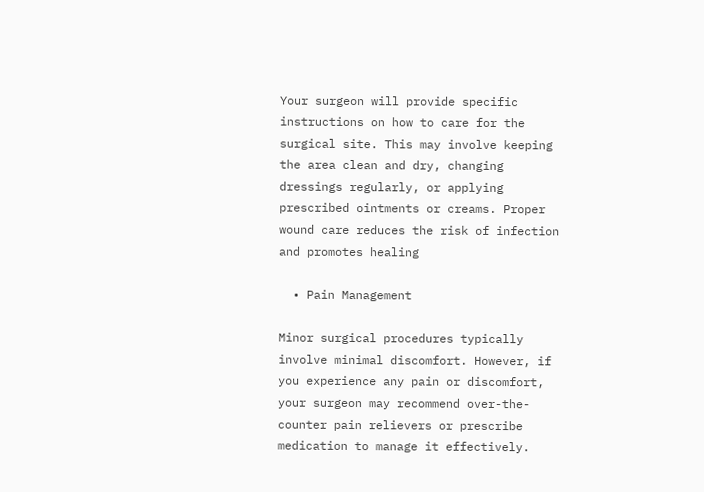Your surgeon will provide specific instructions on how to care for the surgical site. This may involve keeping the area clean and dry, changing dressings regularly, or applying prescribed ointments or creams. Proper wound care reduces the risk of infection and promotes healing

  • Pain Management

Minor surgical procedures typically involve minimal discomfort. However, if you experience any pain or discomfort, your surgeon may recommend over-the-counter pain relievers or prescribe medication to manage it effectively.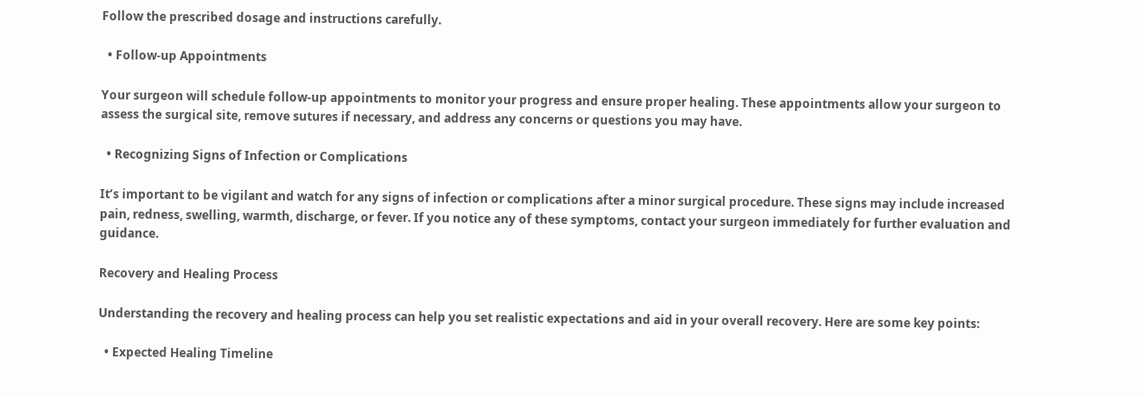Follow the prescribed dosage and instructions carefully.

  • Follow-up Appointments

Your surgeon will schedule follow-up appointments to monitor your progress and ensure proper healing. These appointments allow your surgeon to assess the surgical site, remove sutures if necessary, and address any concerns or questions you may have.

  • Recognizing Signs of Infection or Complications

It’s important to be vigilant and watch for any signs of infection or complications after a minor surgical procedure. These signs may include increased pain, redness, swelling, warmth, discharge, or fever. If you notice any of these symptoms, contact your surgeon immediately for further evaluation and guidance.

Recovery and Healing Process

Understanding the recovery and healing process can help you set realistic expectations and aid in your overall recovery. Here are some key points:

  • Expected Healing Timeline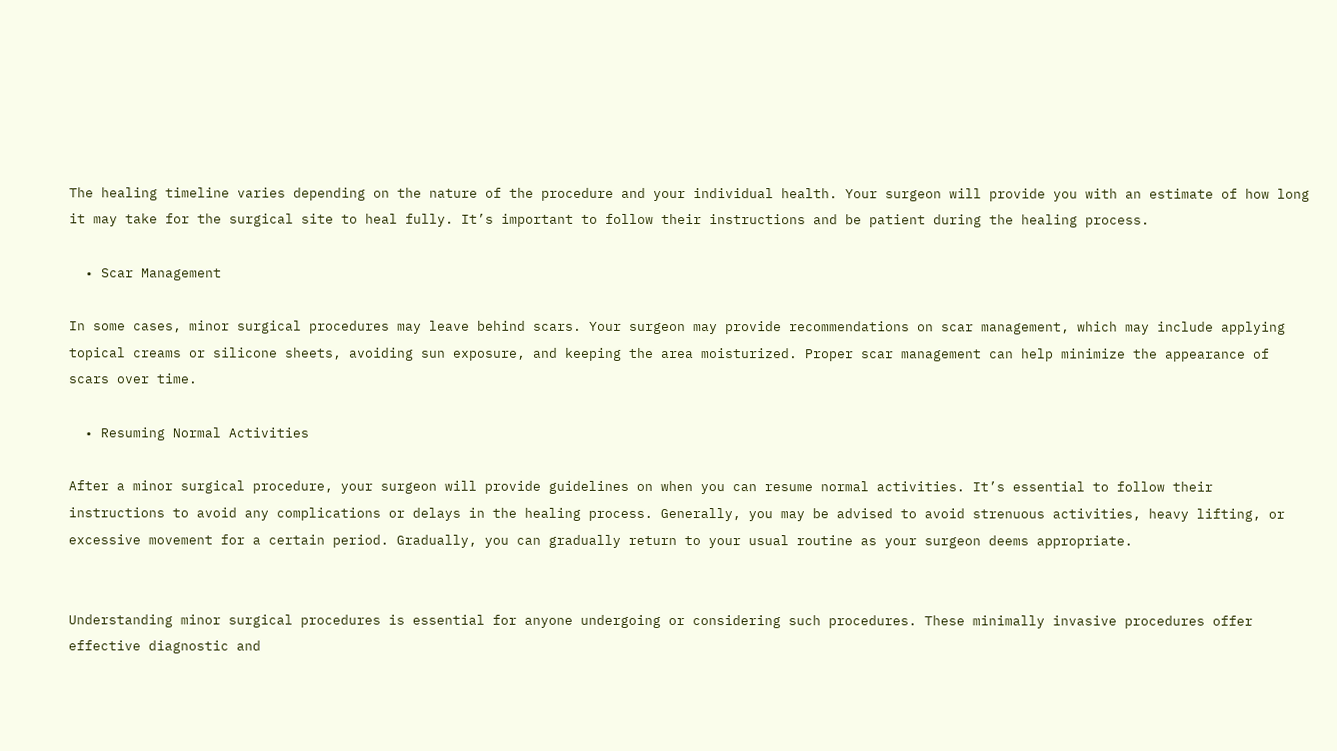The healing timeline varies depending on the nature of the procedure and your individual health. Your surgeon will provide you with an estimate of how long it may take for the surgical site to heal fully. It’s important to follow their instructions and be patient during the healing process.

  • Scar Management

In some cases, minor surgical procedures may leave behind scars. Your surgeon may provide recommendations on scar management, which may include applying topical creams or silicone sheets, avoiding sun exposure, and keeping the area moisturized. Proper scar management can help minimize the appearance of scars over time.

  • Resuming Normal Activities

After a minor surgical procedure, your surgeon will provide guidelines on when you can resume normal activities. It’s essential to follow their instructions to avoid any complications or delays in the healing process. Generally, you may be advised to avoid strenuous activities, heavy lifting, or excessive movement for a certain period. Gradually, you can gradually return to your usual routine as your surgeon deems appropriate.


Understanding minor surgical procedures is essential for anyone undergoing or considering such procedures. These minimally invasive procedures offer effective diagnostic and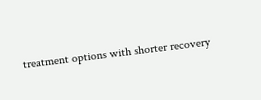treatment options with shorter recovery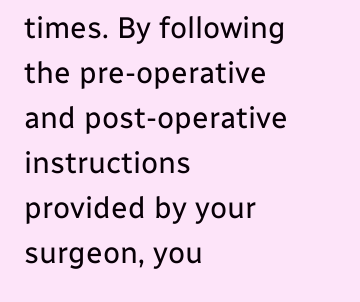times. By following the pre-operative and post-operative instructions provided by your surgeon, you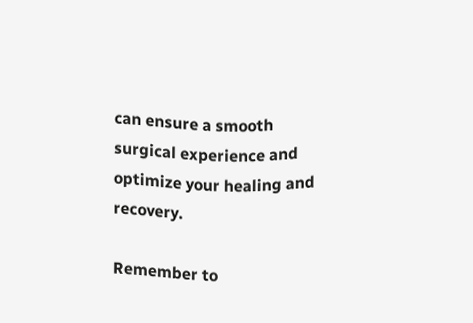can ensure a smooth surgical experience and optimize your healing and recovery.

Remember to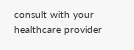consult with your healthcare provider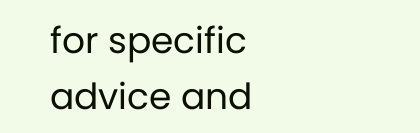for specific advice and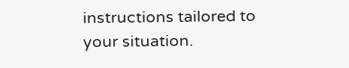instructions tailored to your situation.